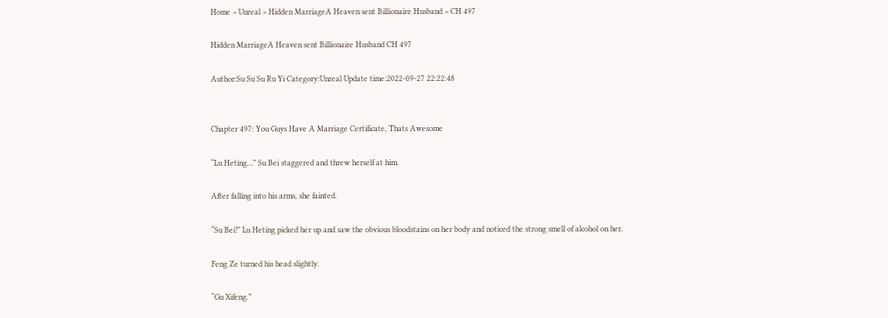Home > Unreal > Hidden MarriageA Heaven sent Billionaire Husband > CH 497

Hidden MarriageA Heaven sent Billionaire Husband CH 497

Author:Su Su Su Ru Yi Category:Unreal Update time:2022-09-27 22:22:48


Chapter 497: You Guys Have A Marriage Certificate, Thats Awesome

“Lu Heting…” Su Bei staggered and threw herself at him.

After falling into his arms, she fainted.

“Su Bei!” Lu Heting picked her up and saw the obvious bloodstains on her body and noticed the strong smell of alcohol on her.

Feng Ze turned his head slightly.

“Gu Xifeng.”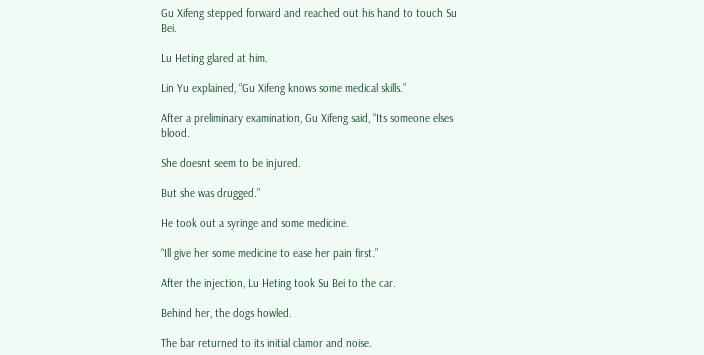Gu Xifeng stepped forward and reached out his hand to touch Su Bei.

Lu Heting glared at him.

Lin Yu explained, “Gu Xifeng knows some medical skills.”

After a preliminary examination, Gu Xifeng said, “Its someone elses blood.

She doesnt seem to be injured.

But she was drugged.”

He took out a syringe and some medicine.

“Ill give her some medicine to ease her pain first.”

After the injection, Lu Heting took Su Bei to the car.

Behind her, the dogs howled.

The bar returned to its initial clamor and noise.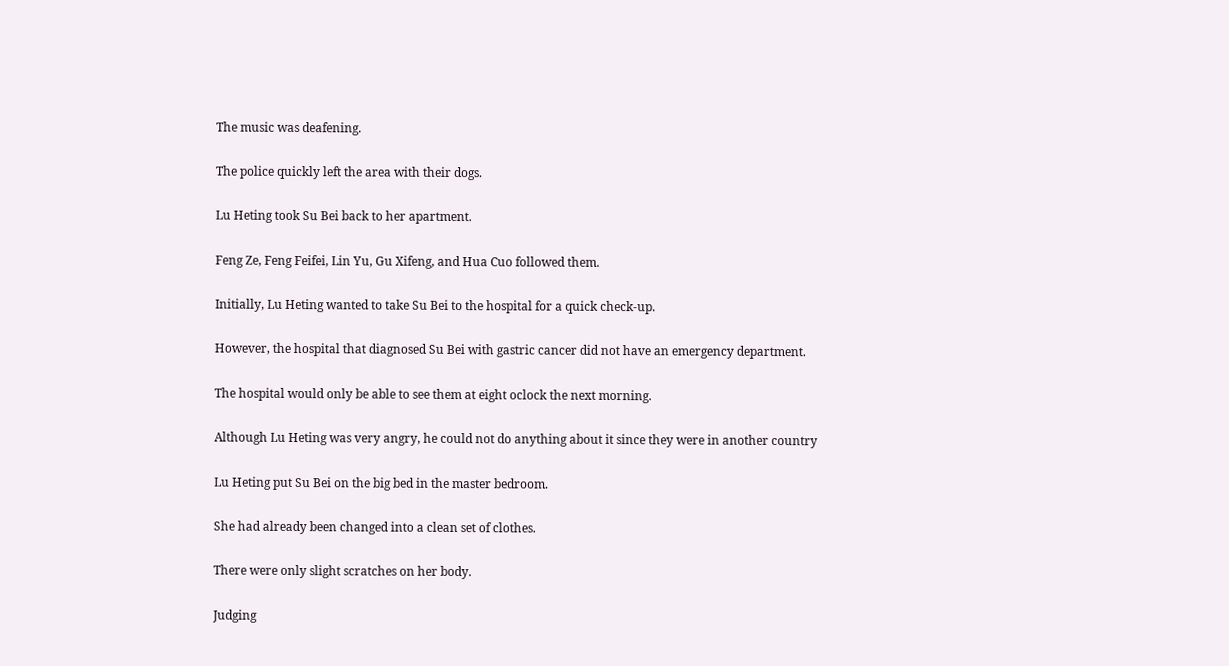The music was deafening.

The police quickly left the area with their dogs.

Lu Heting took Su Bei back to her apartment.

Feng Ze, Feng Feifei, Lin Yu, Gu Xifeng, and Hua Cuo followed them.

Initially, Lu Heting wanted to take Su Bei to the hospital for a quick check-up.

However, the hospital that diagnosed Su Bei with gastric cancer did not have an emergency department.

The hospital would only be able to see them at eight oclock the next morning.

Although Lu Heting was very angry, he could not do anything about it since they were in another country

Lu Heting put Su Bei on the big bed in the master bedroom.

She had already been changed into a clean set of clothes.

There were only slight scratches on her body.

Judging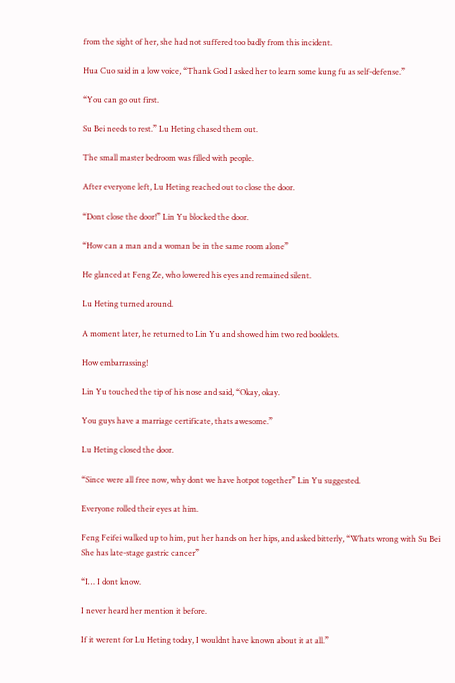from the sight of her, she had not suffered too badly from this incident.

Hua Cuo said in a low voice, “Thank God I asked her to learn some kung fu as self-defense.”

“You can go out first.

Su Bei needs to rest.” Lu Heting chased them out.

The small master bedroom was filled with people.

After everyone left, Lu Heting reached out to close the door.

“Dont close the door!” Lin Yu blocked the door.

“How can a man and a woman be in the same room alone”

He glanced at Feng Ze, who lowered his eyes and remained silent.

Lu Heting turned around.

A moment later, he returned to Lin Yu and showed him two red booklets.

How embarrassing!

Lin Yu touched the tip of his nose and said, “Okay, okay.

You guys have a marriage certificate, thats awesome.”

Lu Heting closed the door.

“Since were all free now, why dont we have hotpot together” Lin Yu suggested.

Everyone rolled their eyes at him.

Feng Feifei walked up to him, put her hands on her hips, and asked bitterly, “Whats wrong with Su Bei She has late-stage gastric cancer”

“I… I dont know.

I never heard her mention it before.

If it werent for Lu Heting today, I wouldnt have known about it at all.”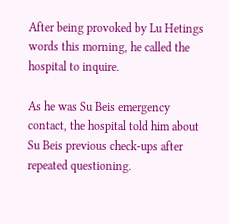After being provoked by Lu Hetings words this morning, he called the hospital to inquire.

As he was Su Beis emergency contact, the hospital told him about Su Beis previous check-ups after repeated questioning.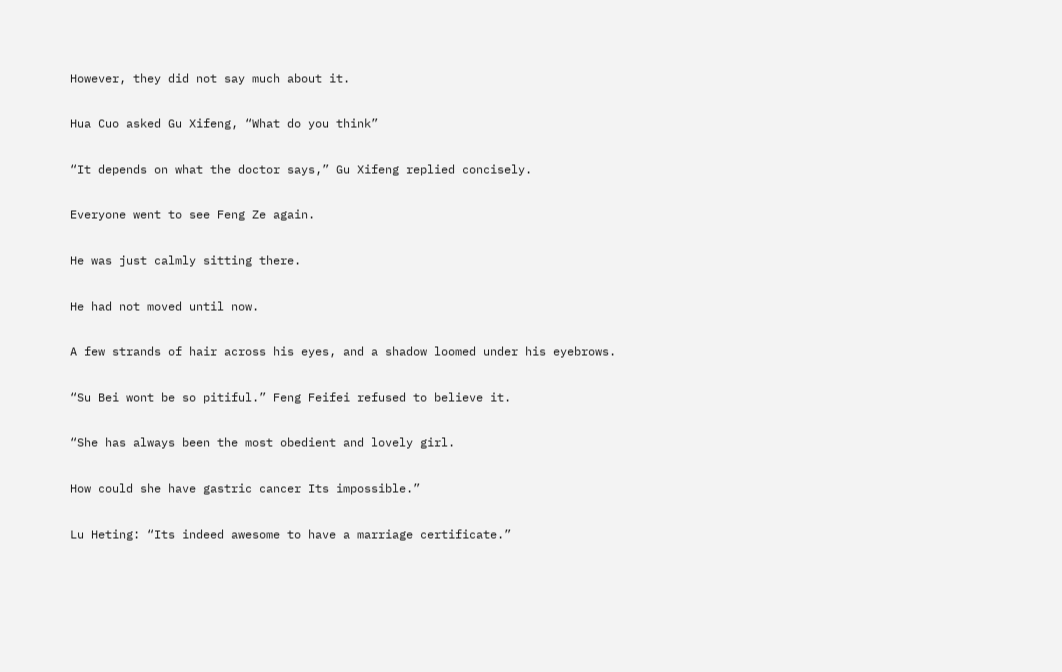However, they did not say much about it.

Hua Cuo asked Gu Xifeng, “What do you think”

“It depends on what the doctor says,” Gu Xifeng replied concisely.

Everyone went to see Feng Ze again.

He was just calmly sitting there.

He had not moved until now.

A few strands of hair across his eyes, and a shadow loomed under his eyebrows.

“Su Bei wont be so pitiful.” Feng Feifei refused to believe it.

“She has always been the most obedient and lovely girl.

How could she have gastric cancer Its impossible.”

Lu Heting: “Its indeed awesome to have a marriage certificate.”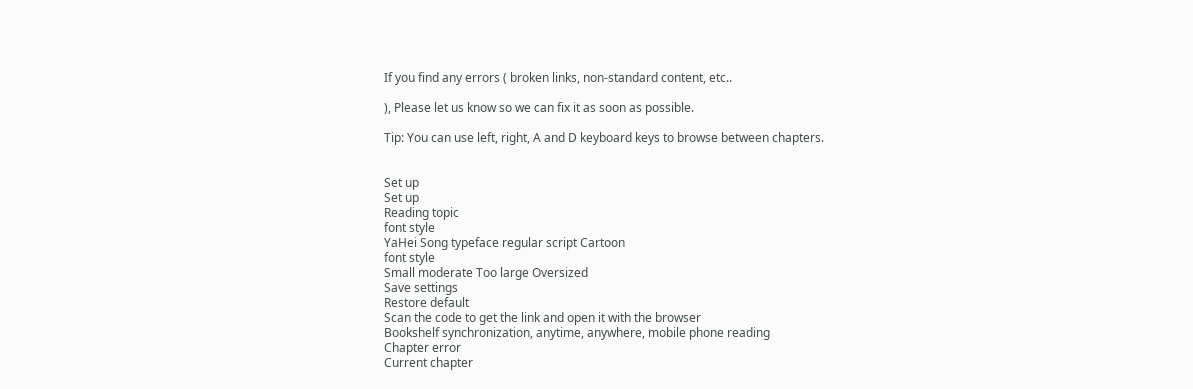If you find any errors ( broken links, non-standard content, etc..

), Please let us know so we can fix it as soon as possible.

Tip: You can use left, right, A and D keyboard keys to browse between chapters.


Set up
Set up
Reading topic
font style
YaHei Song typeface regular script Cartoon
font style
Small moderate Too large Oversized
Save settings
Restore default
Scan the code to get the link and open it with the browser
Bookshelf synchronization, anytime, anywhere, mobile phone reading
Chapter error
Current chapter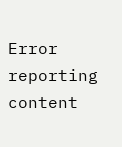Error reporting content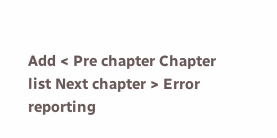Add < Pre chapter Chapter list Next chapter > Error reporting